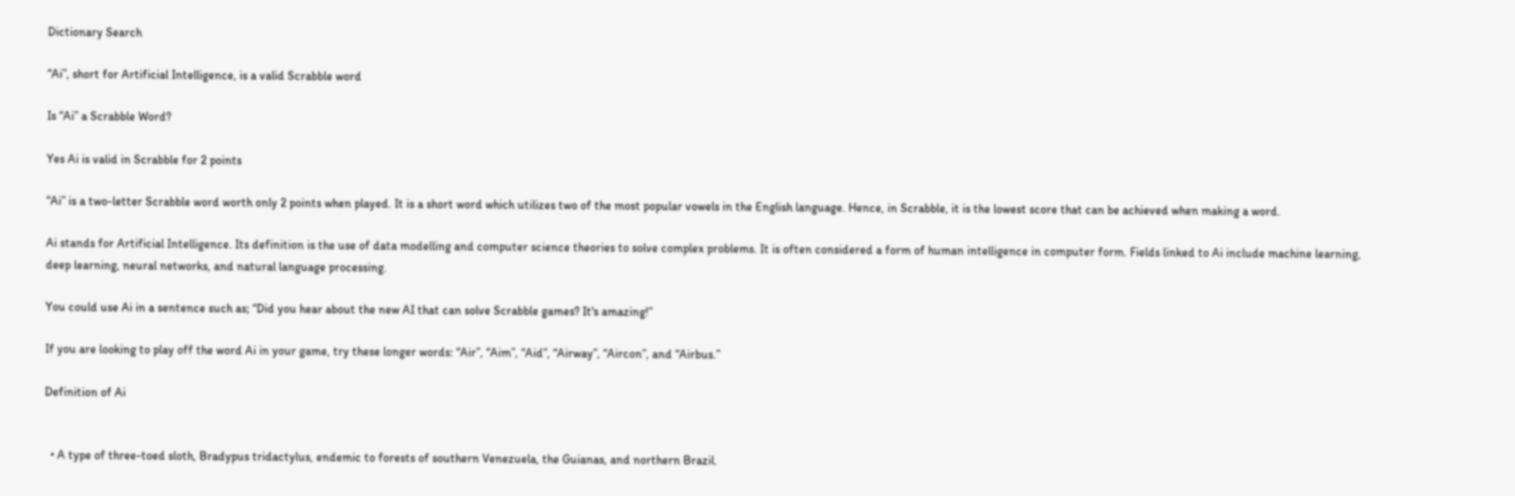Dictionary Search

“Ai”, short for Artificial Intelligence, is a valid Scrabble word

Is “Ai” a Scrabble Word?

Yes Ai is valid in Scrabble for 2 points

“Ai” is a two-letter Scrabble word worth only 2 points when played. It is a short word which utilizes two of the most popular vowels in the English language. Hence, in Scrabble, it is the lowest score that can be achieved when making a word.

Ai stands for Artificial Intelligence. Its definition is the use of data modelling and computer science theories to solve complex problems. It is often considered a form of human intelligence in computer form. Fields linked to Ai include machine learning, deep learning, neural networks, and natural language processing.

You could use Ai in a sentence such as; “Did you hear about the new AI that can solve Scrabble games? It's amazing!”

If you are looking to play off the word Ai in your game, try these longer words: “Air”, “Aim”, “Aid”, “Airway”, “Aircon”, and “Airbus.”

Definition of Ai


  • A type of three-toed sloth, Bradypus tridactylus, endemic to forests of southern Venezuela, the Guianas, and northern Brazil.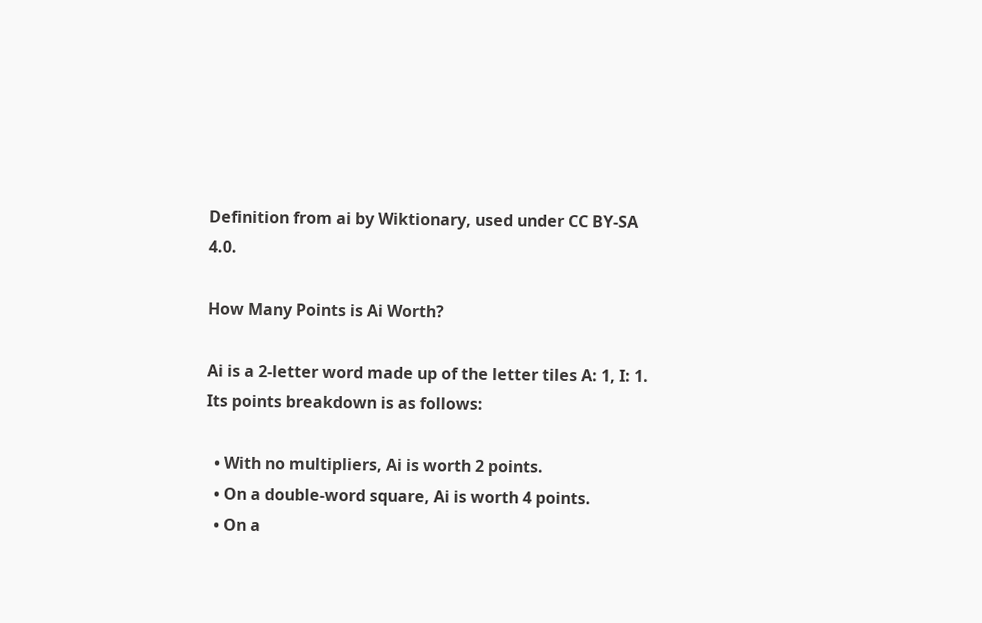Definition from ai by Wiktionary, used under CC BY-SA 4.0.

How Many Points is Ai Worth?

Ai is a 2-letter word made up of the letter tiles A: 1, I: 1. Its points breakdown is as follows:

  • With no multipliers, Ai is worth 2 points.
  • On a double-word square, Ai is worth 4 points.
  • On a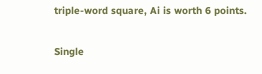triple-word square, Ai is worth 6 points.

Single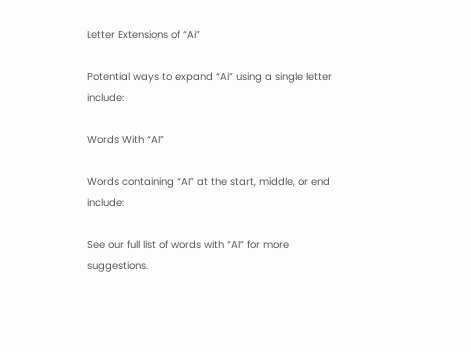Letter Extensions of “Ai”

Potential ways to expand “Ai” using a single letter include:

Words With “AI”

Words containing “AI” at the start, middle, or end include:

See our full list of words with “AI” for more suggestions.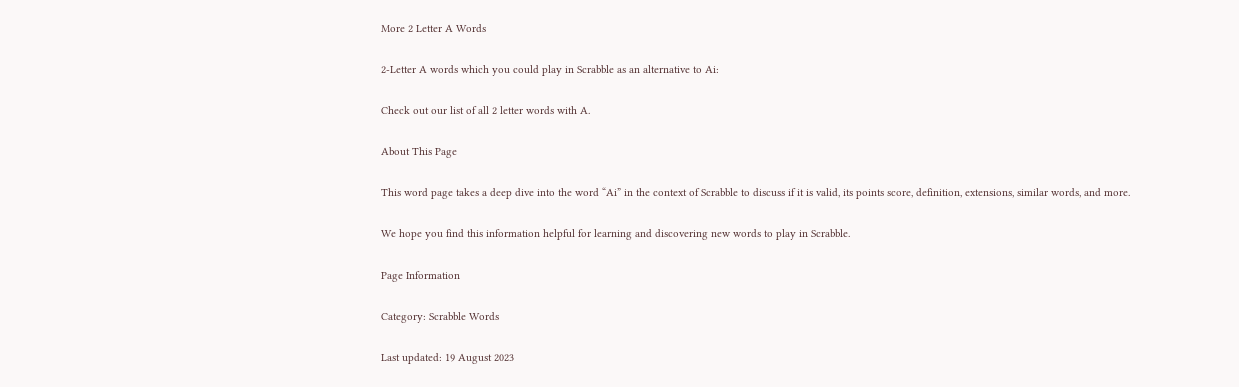More 2 Letter A Words

2-Letter A words which you could play in Scrabble as an alternative to Ai:

Check out our list of all 2 letter words with A.

About This Page

This word page takes a deep dive into the word “Ai” in the context of Scrabble to discuss if it is valid, its points score, definition, extensions, similar words, and more.

We hope you find this information helpful for learning and discovering new words to play in Scrabble.

Page Information

Category: Scrabble Words

Last updated: 19 August 2023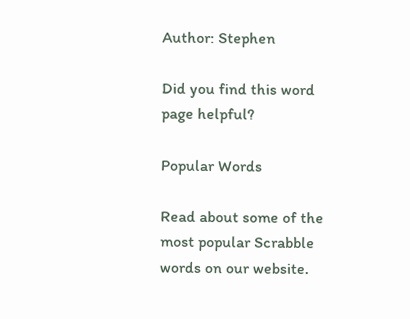Author: Stephen

Did you find this word page helpful?

Popular Words

Read about some of the most popular Scrabble words on our website.